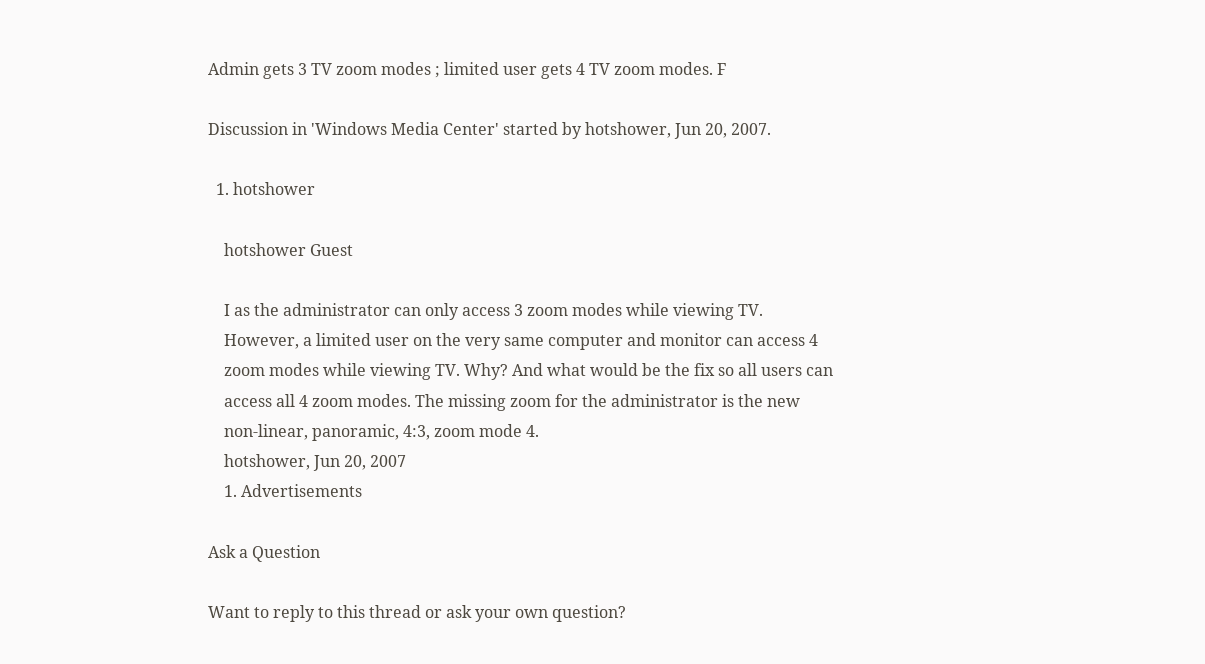Admin gets 3 TV zoom modes ; limited user gets 4 TV zoom modes. F

Discussion in 'Windows Media Center' started by hotshower, Jun 20, 2007.

  1. hotshower

    hotshower Guest

    I as the administrator can only access 3 zoom modes while viewing TV.
    However, a limited user on the very same computer and monitor can access 4
    zoom modes while viewing TV. Why? And what would be the fix so all users can
    access all 4 zoom modes. The missing zoom for the administrator is the new
    non-linear, panoramic, 4:3, zoom mode 4.
    hotshower, Jun 20, 2007
    1. Advertisements

Ask a Question

Want to reply to this thread or ask your own question?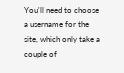You'll need to choose a username for the site, which only take a couple of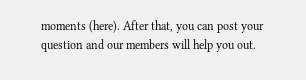moments (here). After that, you can post your question and our members will help you out.